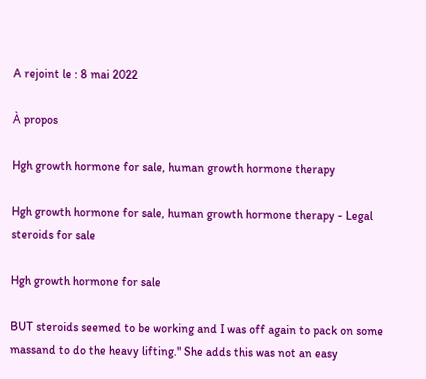A rejoint le : 8 mai 2022

À propos

Hgh growth hormone for sale, human growth hormone therapy

Hgh growth hormone for sale, human growth hormone therapy - Legal steroids for sale

Hgh growth hormone for sale

BUT steroids seemed to be working and I was off again to pack on some massand to do the heavy lifting." She adds this was not an easy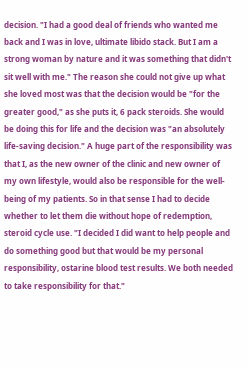decision. "I had a good deal of friends who wanted me back and I was in love, ultimate libido stack. But I am a strong woman by nature and it was something that didn't sit well with me." The reason she could not give up what she loved most was that the decision would be "for the greater good," as she puts it, 6 pack steroids. She would be doing this for life and the decision was "an absolutely life-saving decision." A huge part of the responsibility was that I, as the new owner of the clinic and new owner of my own lifestyle, would also be responsible for the well-being of my patients. So in that sense I had to decide whether to let them die without hope of redemption, steroid cycle use. "I decided I did want to help people and do something good but that would be my personal responsibility, ostarine blood test results. We both needed to take responsibility for that."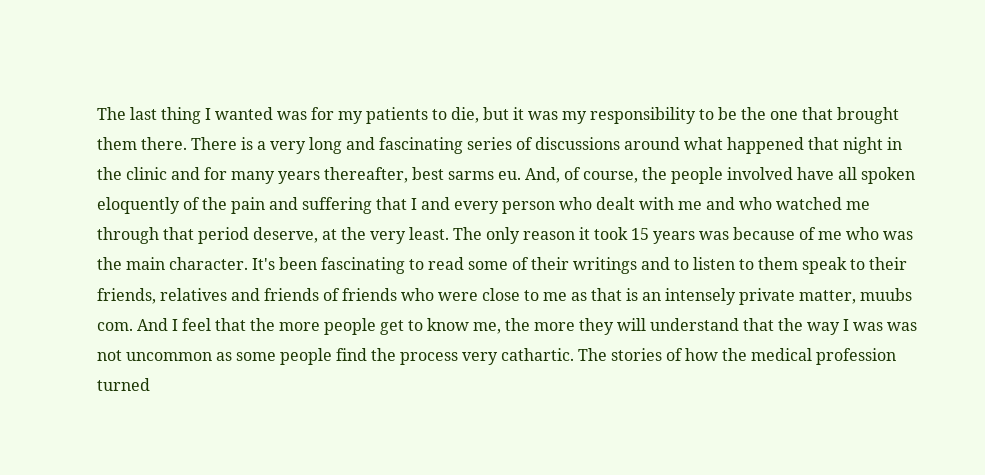The last thing I wanted was for my patients to die, but it was my responsibility to be the one that brought them there. There is a very long and fascinating series of discussions around what happened that night in the clinic and for many years thereafter, best sarms eu. And, of course, the people involved have all spoken eloquently of the pain and suffering that I and every person who dealt with me and who watched me through that period deserve, at the very least. The only reason it took 15 years was because of me who was the main character. It's been fascinating to read some of their writings and to listen to them speak to their friends, relatives and friends of friends who were close to me as that is an intensely private matter, muubs com. And I feel that the more people get to know me, the more they will understand that the way I was was not uncommon as some people find the process very cathartic. The stories of how the medical profession turned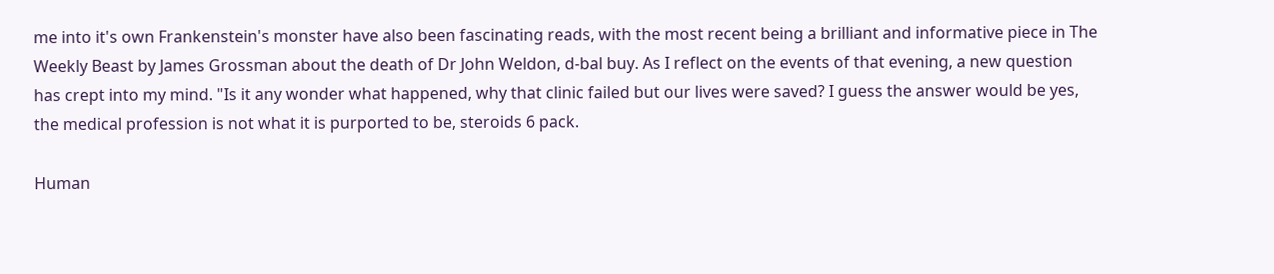me into it's own Frankenstein's monster have also been fascinating reads, with the most recent being a brilliant and informative piece in The Weekly Beast by James Grossman about the death of Dr John Weldon, d-bal buy. As I reflect on the events of that evening, a new question has crept into my mind. "Is it any wonder what happened, why that clinic failed but our lives were saved? I guess the answer would be yes, the medical profession is not what it is purported to be, steroids 6 pack.

Human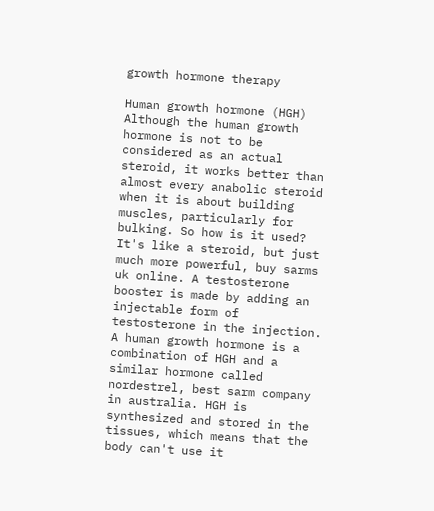growth hormone therapy

Human growth hormone (HGH) Although the human growth hormone is not to be considered as an actual steroid, it works better than almost every anabolic steroid when it is about building muscles, particularly for bulking. So how is it used? It's like a steroid, but just much more powerful, buy sarms uk online. A testosterone booster is made by adding an injectable form of testosterone in the injection. A human growth hormone is a combination of HGH and a similar hormone called nordestrel, best sarm company in australia. HGH is synthesized and stored in the tissues, which means that the body can't use it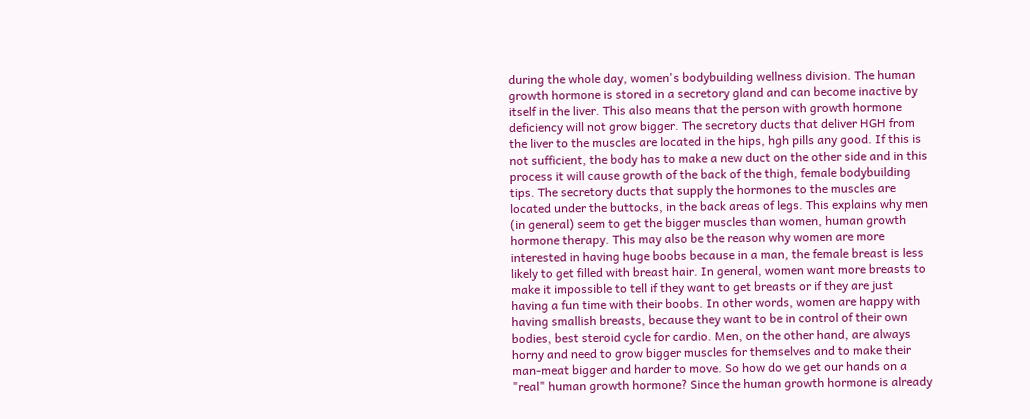during the whole day, women's bodybuilding wellness division. The human growth hormone is stored in a secretory gland and can become inactive by itself in the liver. This also means that the person with growth hormone deficiency will not grow bigger. The secretory ducts that deliver HGH from the liver to the muscles are located in the hips, hgh pills any good. If this is not sufficient, the body has to make a new duct on the other side and in this process it will cause growth of the back of the thigh, female bodybuilding tips. The secretory ducts that supply the hormones to the muscles are located under the buttocks, in the back areas of legs. This explains why men (in general) seem to get the bigger muscles than women, human growth hormone therapy. This may also be the reason why women are more interested in having huge boobs because in a man, the female breast is less likely to get filled with breast hair. In general, women want more breasts to make it impossible to tell if they want to get breasts or if they are just having a fun time with their boobs. In other words, women are happy with having smallish breasts, because they want to be in control of their own bodies, best steroid cycle for cardio. Men, on the other hand, are always horny and need to grow bigger muscles for themselves and to make their man-meat bigger and harder to move. So how do we get our hands on a "real" human growth hormone? Since the human growth hormone is already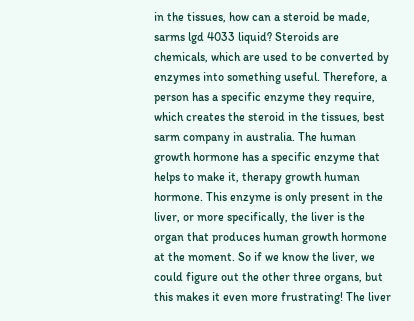in the tissues, how can a steroid be made, sarms lgd 4033 liquid? Steroids are chemicals, which are used to be converted by enzymes into something useful. Therefore, a person has a specific enzyme they require, which creates the steroid in the tissues, best sarm company in australia. The human growth hormone has a specific enzyme that helps to make it, therapy growth human hormone. This enzyme is only present in the liver, or more specifically, the liver is the organ that produces human growth hormone at the moment. So if we know the liver, we could figure out the other three organs, but this makes it even more frustrating! The liver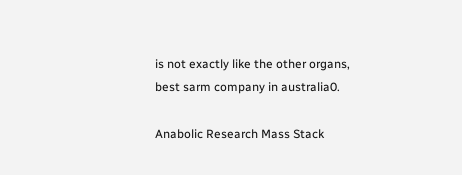is not exactly like the other organs, best sarm company in australia0.

Anabolic Research Mass Stack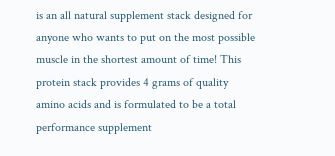is an all natural supplement stack designed for anyone who wants to put on the most possible muscle in the shortest amount of time! This protein stack provides 4 grams of quality amino acids and is formulated to be a total performance supplement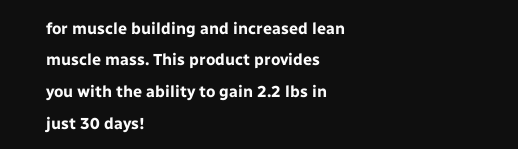for muscle building and increased lean muscle mass. This product provides you with the ability to gain 2.2 lbs in just 30 days!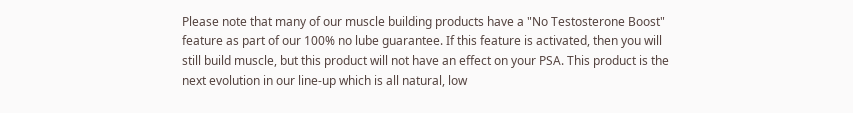Please note that many of our muscle building products have a "No Testosterone Boost" feature as part of our 100% no lube guarantee. If this feature is activated, then you will still build muscle, but this product will not have an effect on your PSA. This product is the next evolution in our line-up which is all natural, low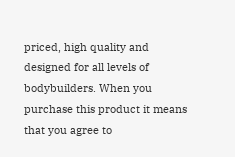priced, high quality and designed for all levels of bodybuilders. When you purchase this product it means that you agree to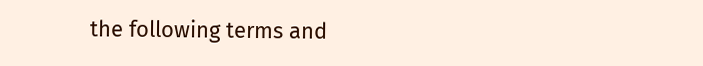the following terms and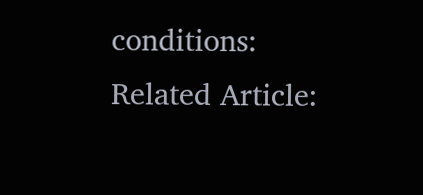conditions: Related Article: